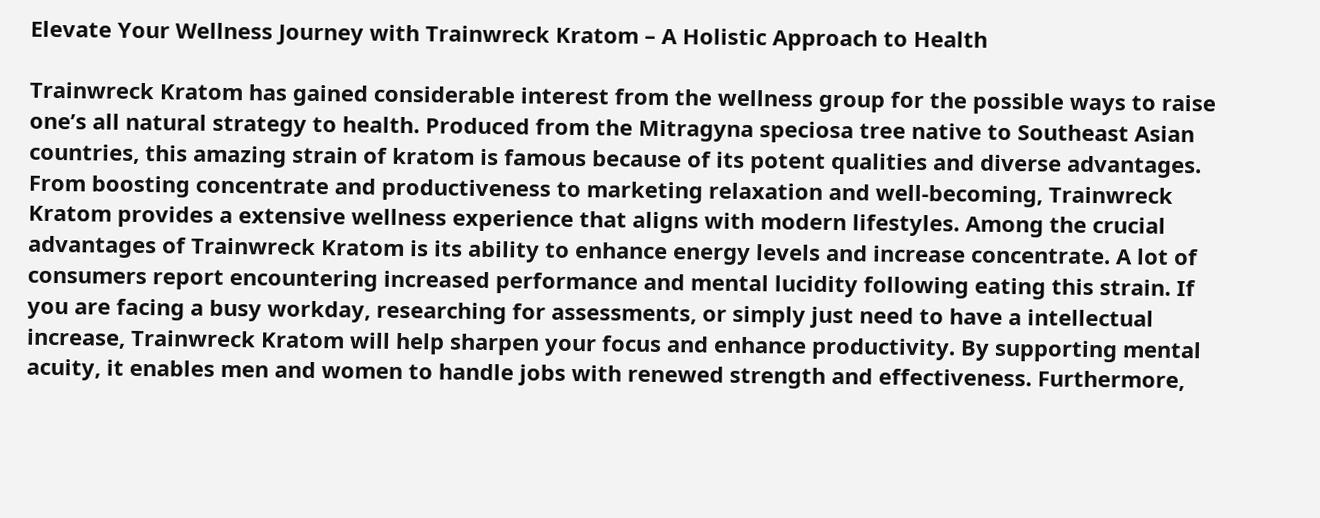Elevate Your Wellness Journey with Trainwreck Kratom – A Holistic Approach to Health

Trainwreck Kratom has gained considerable interest from the wellness group for the possible ways to raise one’s all natural strategy to health. Produced from the Mitragyna speciosa tree native to Southeast Asian countries, this amazing strain of kratom is famous because of its potent qualities and diverse advantages. From boosting concentrate and productiveness to marketing relaxation and well-becoming, Trainwreck Kratom provides a extensive wellness experience that aligns with modern lifestyles. Among the crucial advantages of Trainwreck Kratom is its ability to enhance energy levels and increase concentrate. A lot of consumers report encountering increased performance and mental lucidity following eating this strain. If you are facing a busy workday, researching for assessments, or simply just need to have a intellectual increase, Trainwreck Kratom will help sharpen your focus and enhance productivity. By supporting mental acuity, it enables men and women to handle jobs with renewed strength and effectiveness. Furthermore,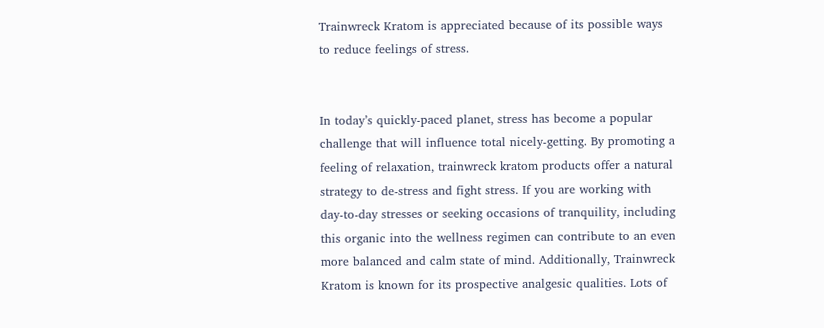Trainwreck Kratom is appreciated because of its possible ways to reduce feelings of stress.


In today’s quickly-paced planet, stress has become a popular challenge that will influence total nicely-getting. By promoting a feeling of relaxation, trainwreck kratom products offer a natural strategy to de-stress and fight stress. If you are working with day-to-day stresses or seeking occasions of tranquility, including this organic into the wellness regimen can contribute to an even more balanced and calm state of mind. Additionally, Trainwreck Kratom is known for its prospective analgesic qualities. Lots of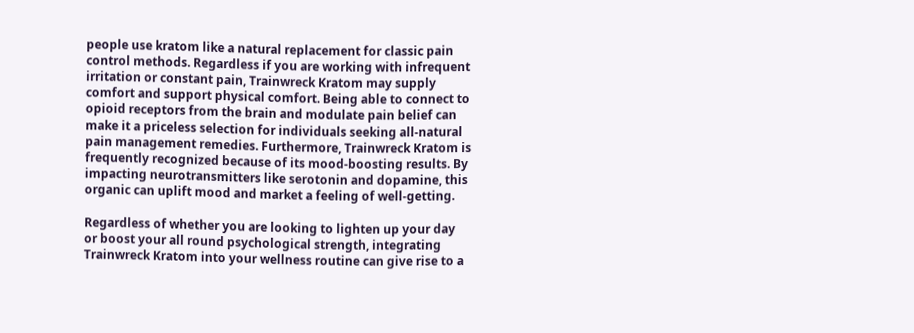people use kratom like a natural replacement for classic pain control methods. Regardless if you are working with infrequent irritation or constant pain, Trainwreck Kratom may supply comfort and support physical comfort. Being able to connect to opioid receptors from the brain and modulate pain belief can make it a priceless selection for individuals seeking all-natural pain management remedies. Furthermore, Trainwreck Kratom is frequently recognized because of its mood-boosting results. By impacting neurotransmitters like serotonin and dopamine, this organic can uplift mood and market a feeling of well-getting.

Regardless of whether you are looking to lighten up your day or boost your all round psychological strength, integrating Trainwreck Kratom into your wellness routine can give rise to a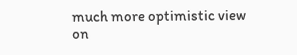much more optimistic view on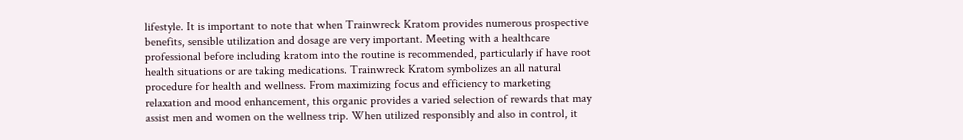lifestyle. It is important to note that when Trainwreck Kratom provides numerous prospective benefits, sensible utilization and dosage are very important. Meeting with a healthcare professional before including kratom into the routine is recommended, particularly if have root health situations or are taking medications. Trainwreck Kratom symbolizes an all natural procedure for health and wellness. From maximizing focus and efficiency to marketing relaxation and mood enhancement, this organic provides a varied selection of rewards that may assist men and women on the wellness trip. When utilized responsibly and also in control, it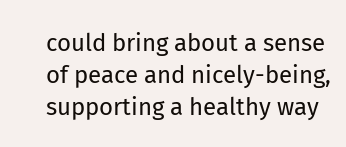could bring about a sense of peace and nicely-being, supporting a healthy way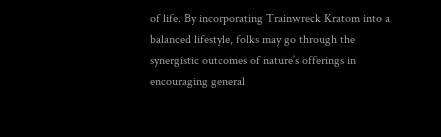of life. By incorporating Trainwreck Kratom into a balanced lifestyle, folks may go through the synergistic outcomes of nature’s offerings in encouraging general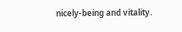nicely-being and vitality.